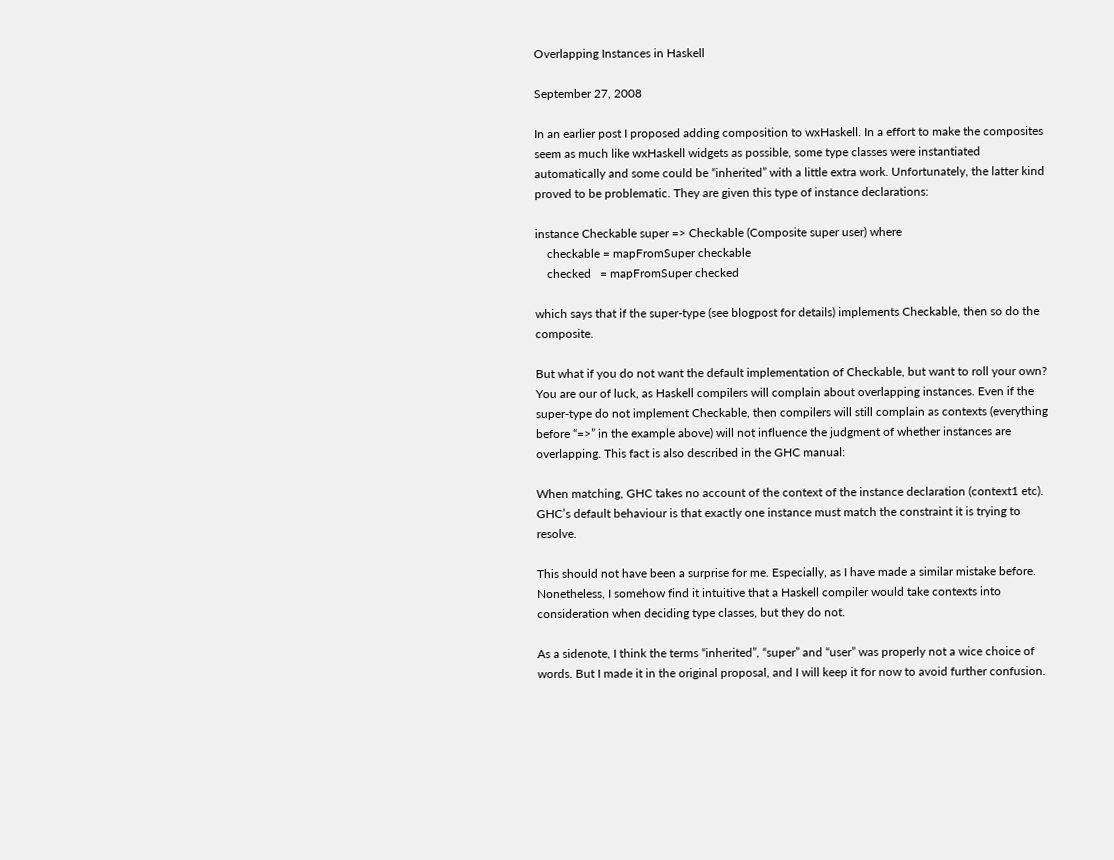Overlapping Instances in Haskell

September 27, 2008

In an earlier post I proposed adding composition to wxHaskell. In a effort to make the composites seem as much like wxHaskell widgets as possible, some type classes were instantiated automatically and some could be “inherited” with a little extra work. Unfortunately, the latter kind proved to be problematic. They are given this type of instance declarations:

instance Checkable super => Checkable (Composite super user) where
    checkable = mapFromSuper checkable
    checked   = mapFromSuper checked

which says that if the super-type (see blogpost for details) implements Checkable, then so do the composite.

But what if you do not want the default implementation of Checkable, but want to roll your own? You are our of luck, as Haskell compilers will complain about overlapping instances. Even if the super-type do not implement Checkable, then compilers will still complain as contexts (everything before “=>” in the example above) will not influence the judgment of whether instances are overlapping. This fact is also described in the GHC manual:

When matching, GHC takes no account of the context of the instance declaration (context1 etc). GHC’s default behaviour is that exactly one instance must match the constraint it is trying to resolve.

This should not have been a surprise for me. Especially, as I have made a similar mistake before. Nonetheless, I somehow find it intuitive that a Haskell compiler would take contexts into consideration when deciding type classes, but they do not.

As a sidenote, I think the terms “inherited”, “super” and “user” was properly not a wice choice of words. But I made it in the original proposal, and I will keep it for now to avoid further confusion.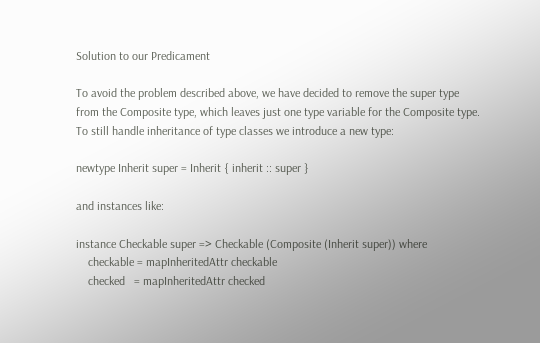Solution to our Predicament

To avoid the problem described above, we have decided to remove the super type from the Composite type, which leaves just one type variable for the Composite type. To still handle inheritance of type classes we introduce a new type:

newtype Inherit super = Inherit { inherit :: super }

and instances like:

instance Checkable super => Checkable (Composite (Inherit super)) where
    checkable = mapInheritedAttr checkable
    checked   = mapInheritedAttr checked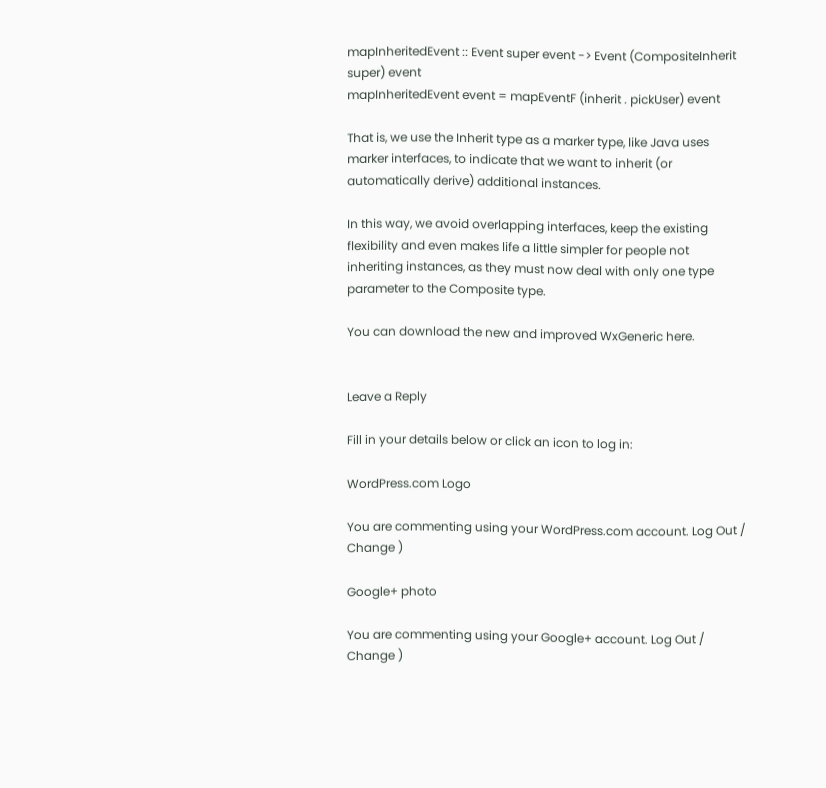mapInheritedEvent :: Event super event -> Event (CompositeInherit super) event
mapInheritedEvent event = mapEventF (inherit . pickUser) event

That is, we use the Inherit type as a marker type, like Java uses marker interfaces, to indicate that we want to inherit (or automatically derive) additional instances.

In this way, we avoid overlapping interfaces, keep the existing flexibility and even makes life a little simpler for people not inheriting instances, as they must now deal with only one type parameter to the Composite type.

You can download the new and improved WxGeneric here.


Leave a Reply

Fill in your details below or click an icon to log in:

WordPress.com Logo

You are commenting using your WordPress.com account. Log Out /  Change )

Google+ photo

You are commenting using your Google+ account. Log Out /  Change )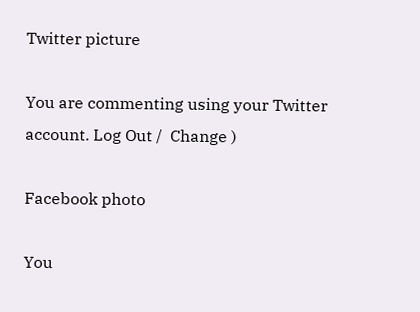Twitter picture

You are commenting using your Twitter account. Log Out /  Change )

Facebook photo

You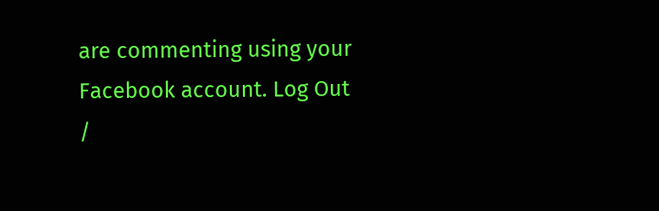are commenting using your Facebook account. Log Out /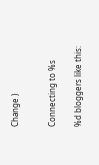Change )


Connecting to %s

%d bloggers like this: